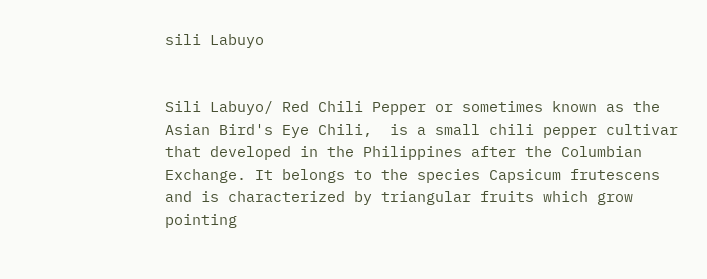sili Labuyo


Sili Labuyo/ Red Chili Pepper or sometimes known as the Asian Bird's Eye Chili,  is a small chili pepper cultivar that developed in the Philippines after the Columbian Exchange. It belongs to the species Capsicum frutescens and is characterized by triangular fruits which grow pointing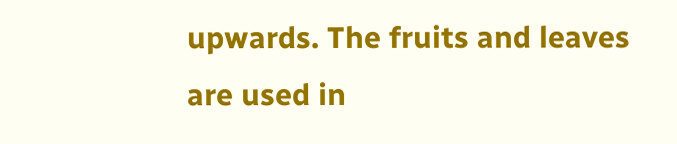upwards. The fruits and leaves are used in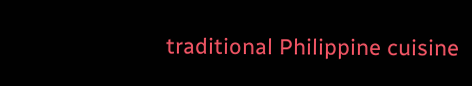traditional Philippine cuisine